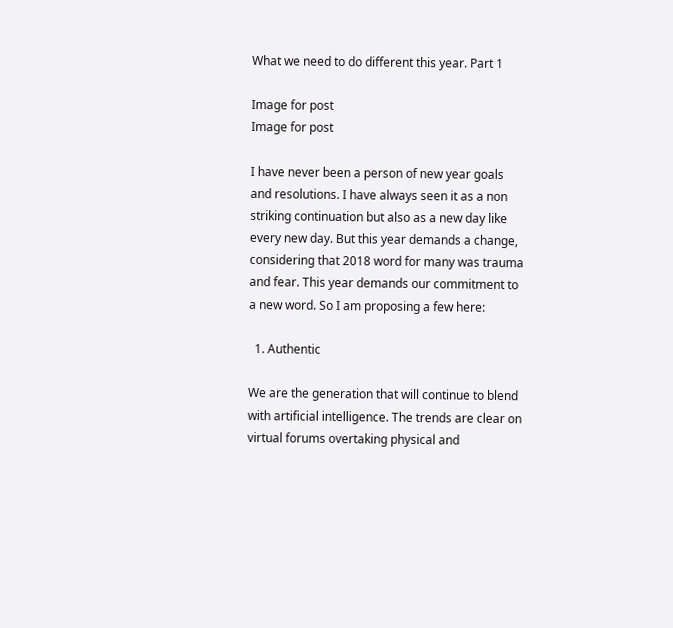What we need to do different this year. Part 1

Image for post
Image for post

I have never been a person of new year goals and resolutions. I have always seen it as a non striking continuation but also as a new day like every new day. But this year demands a change, considering that 2018 word for many was trauma and fear. This year demands our commitment to a new word. So I am proposing a few here:

  1. Authentic

We are the generation that will continue to blend with artificial intelligence. The trends are clear on virtual forums overtaking physical and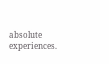absolute experiences.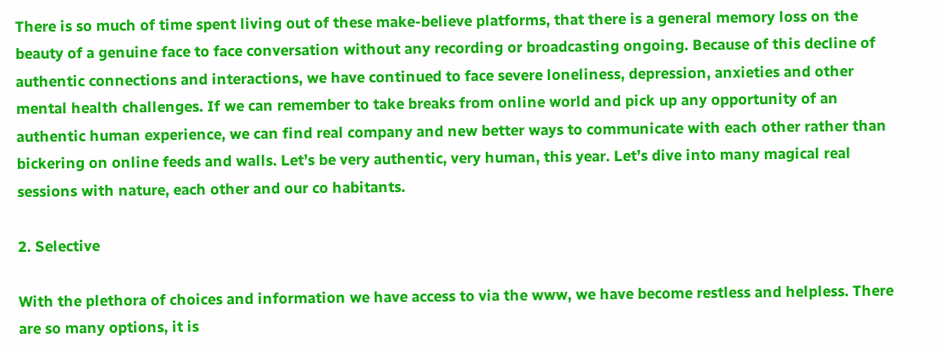There is so much of time spent living out of these make-believe platforms, that there is a general memory loss on the beauty of a genuine face to face conversation without any recording or broadcasting ongoing. Because of this decline of authentic connections and interactions, we have continued to face severe loneliness, depression, anxieties and other mental health challenges. If we can remember to take breaks from online world and pick up any opportunity of an authentic human experience, we can find real company and new better ways to communicate with each other rather than bickering on online feeds and walls. Let’s be very authentic, very human, this year. Let’s dive into many magical real sessions with nature, each other and our co habitants.

2. Selective

With the plethora of choices and information we have access to via the www, we have become restless and helpless. There are so many options, it is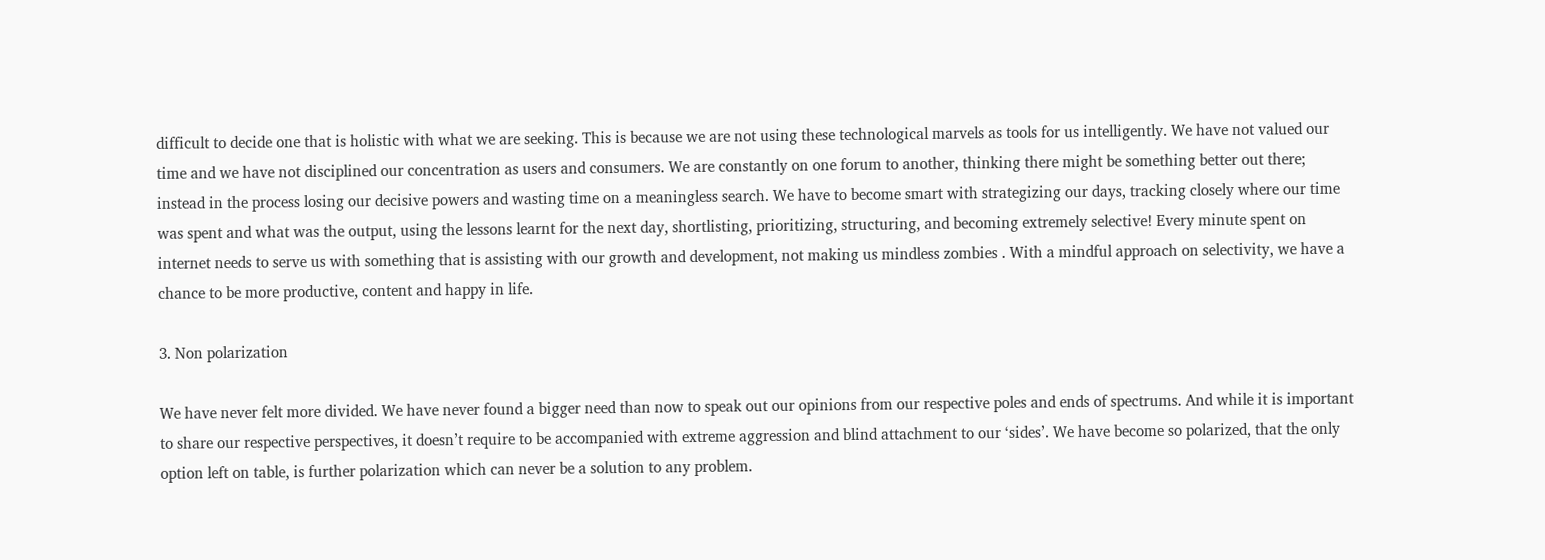difficult to decide one that is holistic with what we are seeking. This is because we are not using these technological marvels as tools for us intelligently. We have not valued our time and we have not disciplined our concentration as users and consumers. We are constantly on one forum to another, thinking there might be something better out there; instead in the process losing our decisive powers and wasting time on a meaningless search. We have to become smart with strategizing our days, tracking closely where our time was spent and what was the output, using the lessons learnt for the next day, shortlisting, prioritizing, structuring, and becoming extremely selective! Every minute spent on internet needs to serve us with something that is assisting with our growth and development, not making us mindless zombies . With a mindful approach on selectivity, we have a chance to be more productive, content and happy in life.

3. Non polarization

We have never felt more divided. We have never found a bigger need than now to speak out our opinions from our respective poles and ends of spectrums. And while it is important to share our respective perspectives, it doesn’t require to be accompanied with extreme aggression and blind attachment to our ‘sides’. We have become so polarized, that the only option left on table, is further polarization which can never be a solution to any problem.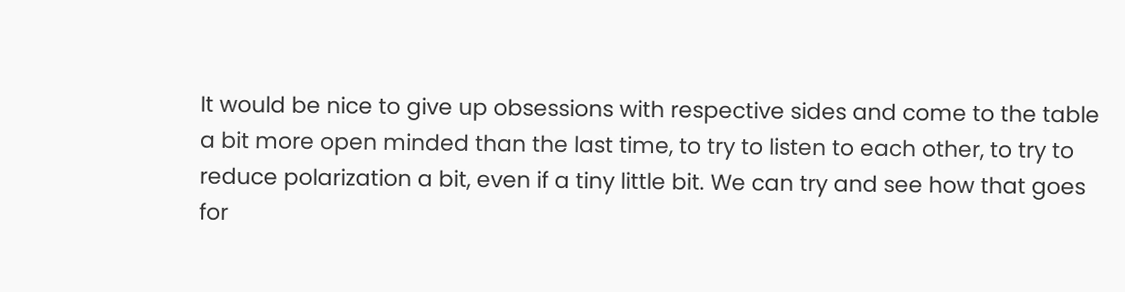It would be nice to give up obsessions with respective sides and come to the table a bit more open minded than the last time, to try to listen to each other, to try to reduce polarization a bit, even if a tiny little bit. We can try and see how that goes for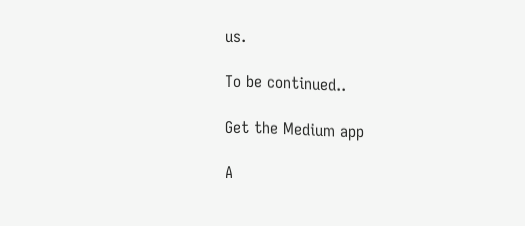us.

To be continued..

Get the Medium app

A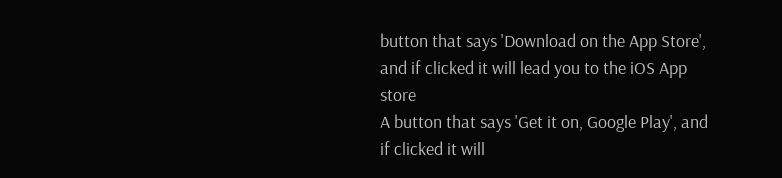button that says 'Download on the App Store', and if clicked it will lead you to the iOS App store
A button that says 'Get it on, Google Play', and if clicked it will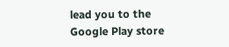lead you to the Google Play store